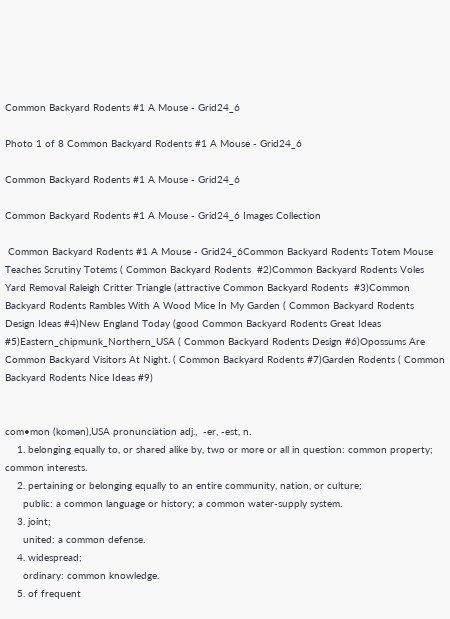Common Backyard Rodents #1 A Mouse - Grid24_6

Photo 1 of 8 Common Backyard Rodents #1 A Mouse - Grid24_6

Common Backyard Rodents #1 A Mouse - Grid24_6

Common Backyard Rodents #1 A Mouse - Grid24_6 Images Collection

 Common Backyard Rodents #1 A Mouse - Grid24_6Common Backyard Rodents Totem Mouse Teaches Scrutiny Totems ( Common Backyard Rodents  #2)Common Backyard Rodents Voles Yard Removal Raleigh Critter Triangle (attractive Common Backyard Rodents  #3)Common Backyard Rodents Rambles With A Wood Mice In My Garden ( Common Backyard Rodents Design Ideas #4)New England Today (good Common Backyard Rodents Great Ideas #5)Eastern_chipmunk_Northern_USA ( Common Backyard Rodents Design #6)Opossums Are Common Backyard Visitors At Night. ( Common Backyard Rodents #7)Garden Rodents ( Common Backyard Rodents Nice Ideas #9)


com•mon (komən),USA pronunciation adj.,  -er, -est, n.
    1. belonging equally to, or shared alike by, two or more or all in question: common property; common interests.
    2. pertaining or belonging equally to an entire community, nation, or culture;
      public: a common language or history; a common water-supply system.
    3. joint;
      united: a common defense.
    4. widespread;
      ordinary: common knowledge.
    5. of frequent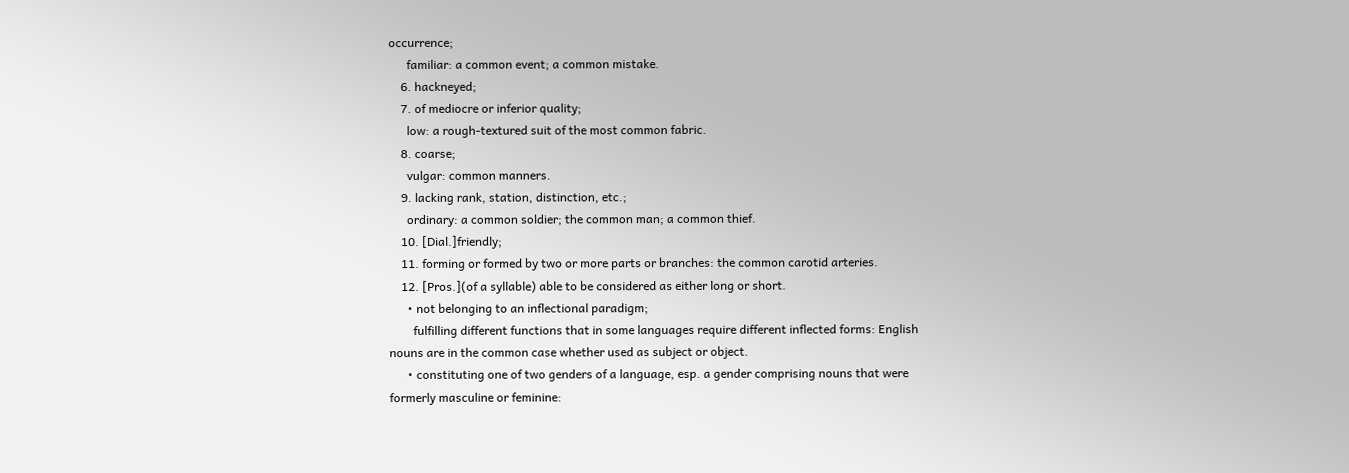occurrence;
      familiar: a common event; a common mistake.
    6. hackneyed;
    7. of mediocre or inferior quality;
      low: a rough-textured suit of the most common fabric.
    8. coarse;
      vulgar: common manners.
    9. lacking rank, station, distinction, etc.;
      ordinary: a common soldier; the common man; a common thief.
    10. [Dial.]friendly;
    11. forming or formed by two or more parts or branches: the common carotid arteries.
    12. [Pros.](of a syllable) able to be considered as either long or short.
      • not belonging to an inflectional paradigm;
        fulfilling different functions that in some languages require different inflected forms: English nouns are in the common case whether used as subject or object.
      • constituting one of two genders of a language, esp. a gender comprising nouns that were formerly masculine or feminine: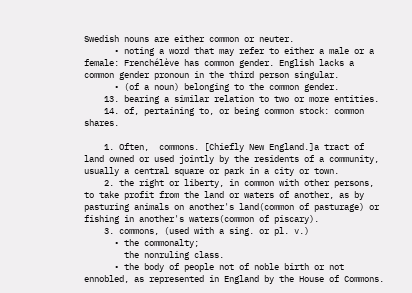Swedish nouns are either common or neuter.
      • noting a word that may refer to either a male or a female: Frenchélève has common gender. English lacks a common gender pronoun in the third person singular.
      • (of a noun) belonging to the common gender.
    13. bearing a similar relation to two or more entities.
    14. of, pertaining to, or being common stock: common shares.

    1. Often,  commons. [Chiefly New England.]a tract of land owned or used jointly by the residents of a community, usually a central square or park in a city or town.
    2. the right or liberty, in common with other persons, to take profit from the land or waters of another, as by pasturing animals on another's land(common of pasturage) or fishing in another's waters(common of piscary).
    3. commons, (used with a sing. or pl. v.)
      • the commonalty;
        the nonruling class.
      • the body of people not of noble birth or not ennobled, as represented in England by the House of Commons.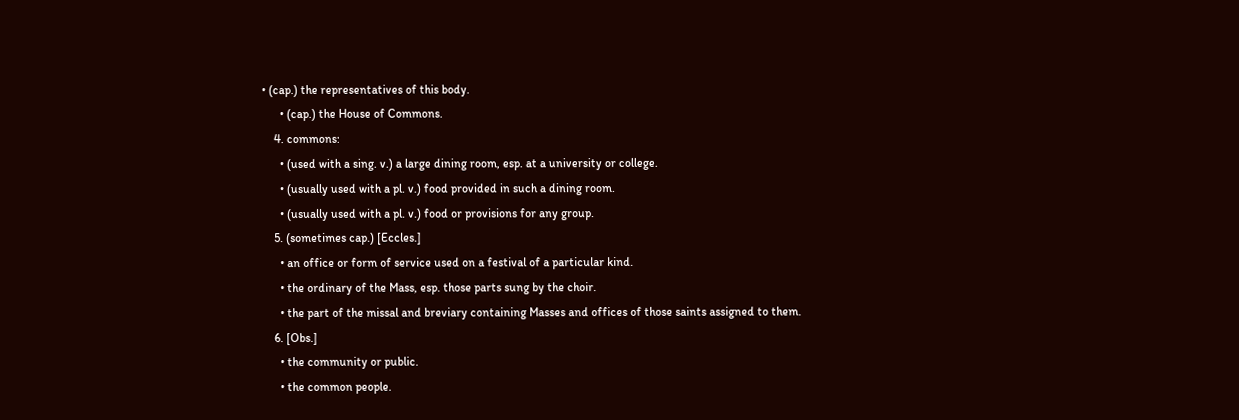• (cap.) the representatives of this body.
      • (cap.) the House of Commons.
    4. commons:
      • (used with a sing. v.) a large dining room, esp. at a university or college.
      • (usually used with a pl. v.) food provided in such a dining room.
      • (usually used with a pl. v.) food or provisions for any group.
    5. (sometimes cap.) [Eccles.]
      • an office or form of service used on a festival of a particular kind.
      • the ordinary of the Mass, esp. those parts sung by the choir.
      • the part of the missal and breviary containing Masses and offices of those saints assigned to them.
    6. [Obs.]
      • the community or public.
      • the common people.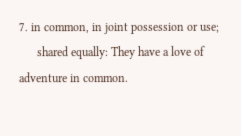7. in common, in joint possession or use;
      shared equally: They have a love of adventure in common.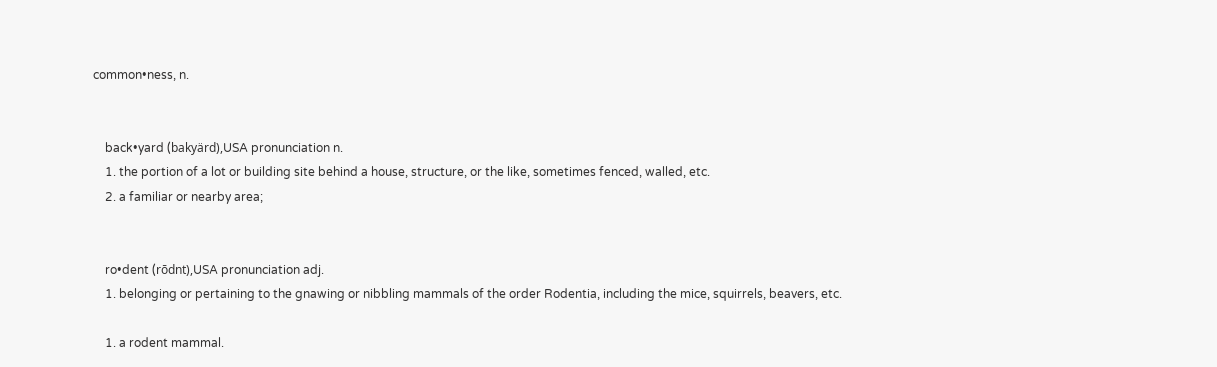common•ness, n.


    back•yard (bakyärd),USA pronunciation n.
    1. the portion of a lot or building site behind a house, structure, or the like, sometimes fenced, walled, etc.
    2. a familiar or nearby area;


    ro•dent (rōdnt),USA pronunciation adj.
    1. belonging or pertaining to the gnawing or nibbling mammals of the order Rodentia, including the mice, squirrels, beavers, etc.

    1. a rodent mammal.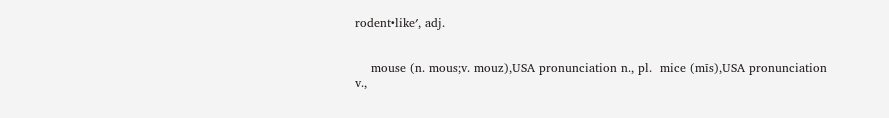rodent•like′, adj.


    mouse (n. mous;v. mouz),USA pronunciation n., pl.  mice (mīs),USA pronunciation  v.,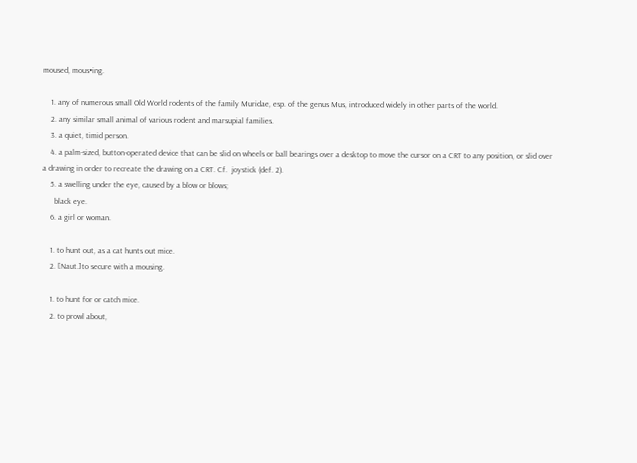moused, mous•ing.

    1. any of numerous small Old World rodents of the family Muridae, esp. of the genus Mus, introduced widely in other parts of the world.
    2. any similar small animal of various rodent and marsupial families.
    3. a quiet, timid person.
    4. a palm-sized, button-operated device that can be slid on wheels or ball bearings over a desktop to move the cursor on a CRT to any position, or slid over a drawing in order to recreate the drawing on a CRT. Cf.  joystick (def. 2).
    5. a swelling under the eye, caused by a blow or blows;
      black eye.
    6. a girl or woman.

    1. to hunt out, as a cat hunts out mice.
    2. [Naut.]to secure with a mousing.

    1. to hunt for or catch mice.
    2. to prowl about,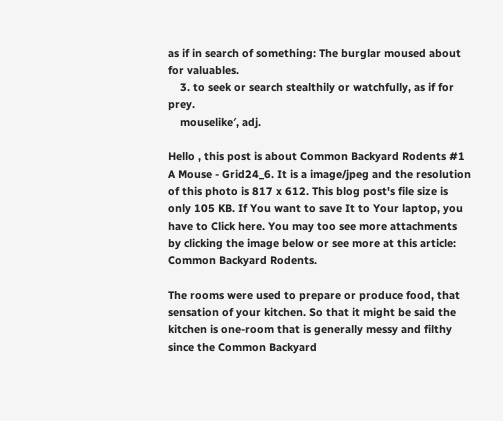as if in search of something: The burglar moused about for valuables.
    3. to seek or search stealthily or watchfully, as if for prey.
    mouselike′, adj.

Hello , this post is about Common Backyard Rodents #1 A Mouse - Grid24_6. It is a image/jpeg and the resolution of this photo is 817 x 612. This blog post's file size is only 105 KB. If You want to save It to Your laptop, you have to Click here. You may too see more attachments by clicking the image below or see more at this article: Common Backyard Rodents.

The rooms were used to prepare or produce food, that sensation of your kitchen. So that it might be said the kitchen is one-room that is generally messy and filthy since the Common Backyard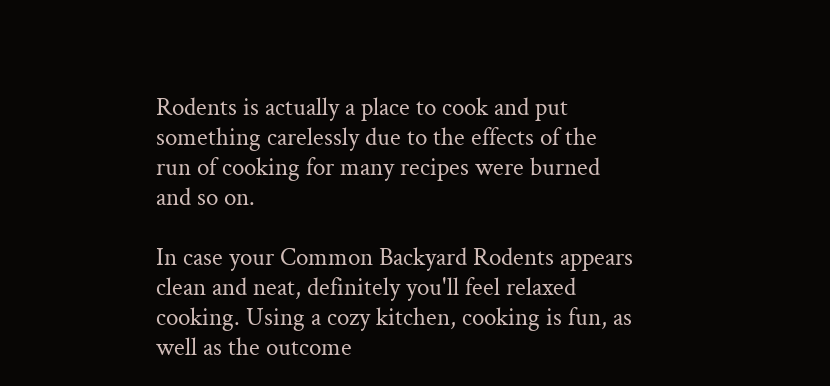Rodents is actually a place to cook and put something carelessly due to the effects of the run of cooking for many recipes were burned and so on.

In case your Common Backyard Rodents appears clean and neat, definitely you'll feel relaxed cooking. Using a cozy kitchen, cooking is fun, as well as the outcome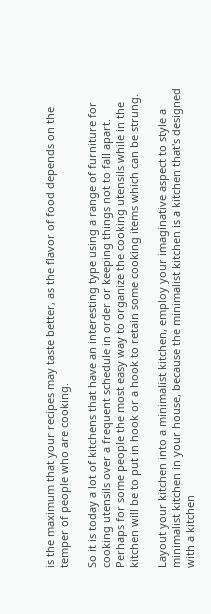is the maximum that your recipes may taste better, as the flavor of food depends on the temper of people who are cooking.

So it is today a lot of kitchens that have an interesting type using a range of furniture for cooking utensils over a frequent schedule in order or keeping things not to fall apart. Perhaps for some people the most easy way to organize the cooking utensils while in the kitchen will be to put in hook or a hook to retain some cooking items which can be strung.

Layout your kitchen into a minimalist kitchen, employ your imaginative aspect to style a minimalist kitchen in your house, because the minimalist kitchen is a kitchen that's designed with a kitchen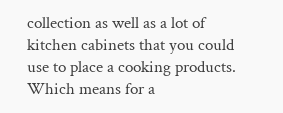collection as well as a lot of kitchen cabinets that you could use to place a cooking products. Which means for a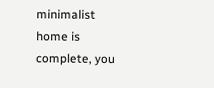minimalist home is complete, you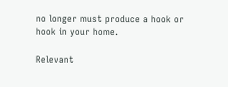no longer must produce a hook or hook in your home.

Relevant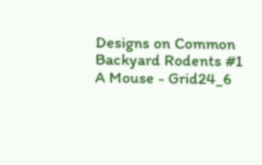Designs on Common Backyard Rodents #1 A Mouse - Grid24_6